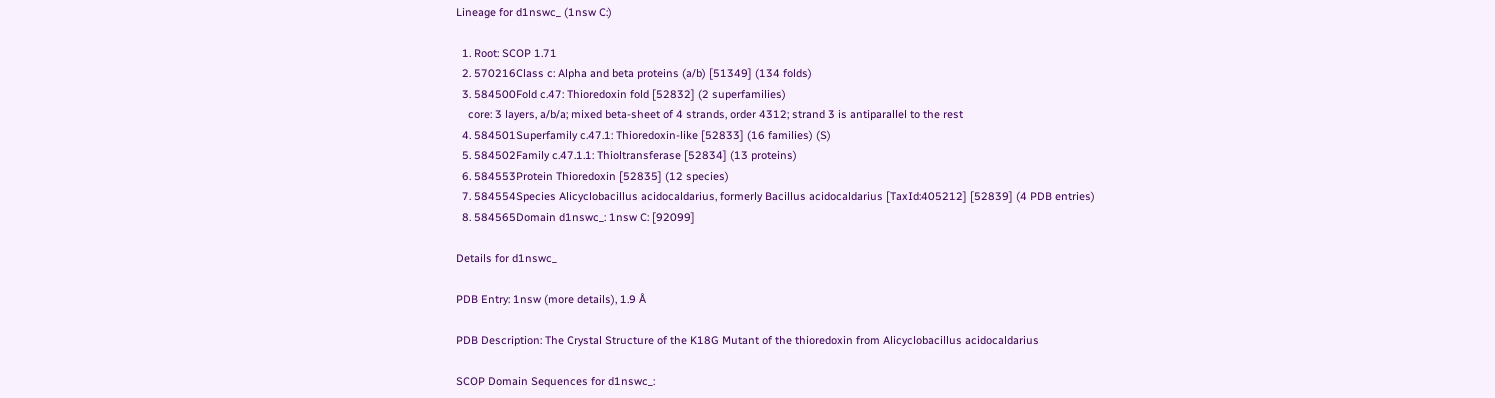Lineage for d1nswc_ (1nsw C:)

  1. Root: SCOP 1.71
  2. 570216Class c: Alpha and beta proteins (a/b) [51349] (134 folds)
  3. 584500Fold c.47: Thioredoxin fold [52832] (2 superfamilies)
    core: 3 layers, a/b/a; mixed beta-sheet of 4 strands, order 4312; strand 3 is antiparallel to the rest
  4. 584501Superfamily c.47.1: Thioredoxin-like [52833] (16 families) (S)
  5. 584502Family c.47.1.1: Thioltransferase [52834] (13 proteins)
  6. 584553Protein Thioredoxin [52835] (12 species)
  7. 584554Species Alicyclobacillus acidocaldarius, formerly Bacillus acidocaldarius [TaxId:405212] [52839] (4 PDB entries)
  8. 584565Domain d1nswc_: 1nsw C: [92099]

Details for d1nswc_

PDB Entry: 1nsw (more details), 1.9 Å

PDB Description: The Crystal Structure of the K18G Mutant of the thioredoxin from Alicyclobacillus acidocaldarius

SCOP Domain Sequences for d1nswc_: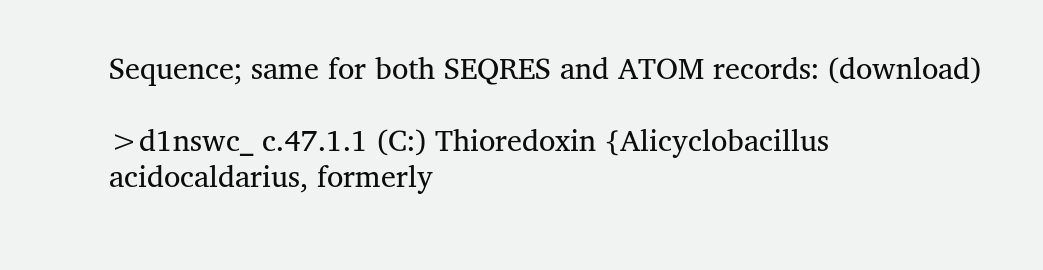Sequence; same for both SEQRES and ATOM records: (download)

>d1nswc_ c.47.1.1 (C:) Thioredoxin {Alicyclobacillus acidocaldarius, formerly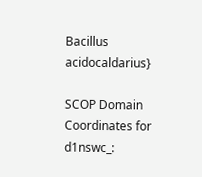Bacillus acidocaldarius}

SCOP Domain Coordinates for d1nswc_: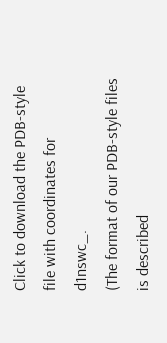Click to download the PDB-style file with coordinates for d1nswc_.
(The format of our PDB-style files is described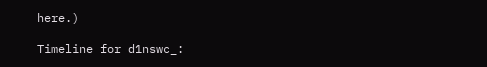here.)

Timeline for d1nswc_: